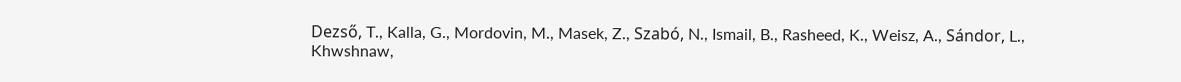Dezső, T., Kalla, G., Mordovin, M., Masek, Z., Szabó, N., Ismail, B., Rasheed, K., Weisz, A., Sándor, L., Khwshnaw,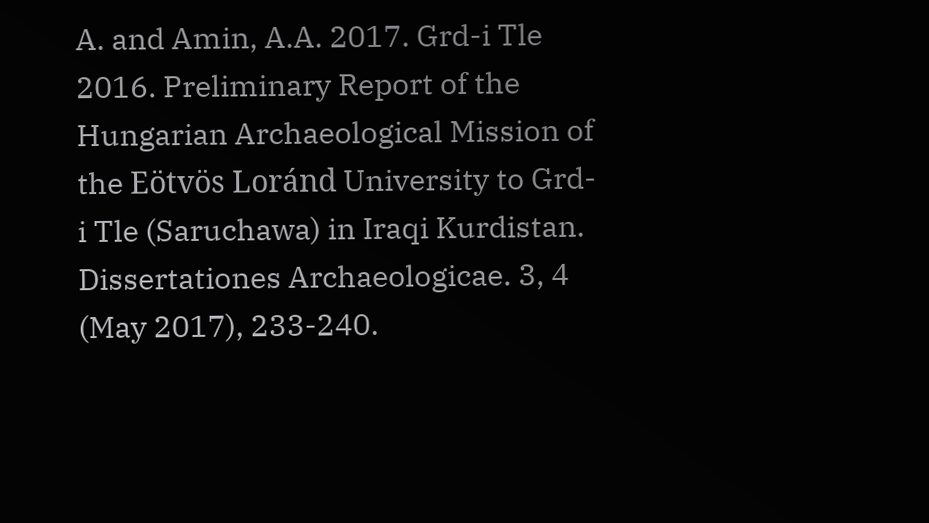A. and Amin, A.A. 2017. Grd-i Tle 2016. Preliminary Report of the Hungarian Archaeological Mission of the Eötvös Loránd University to Grd-i Tle (Saruchawa) in Iraqi Kurdistan. Dissertationes Archaeologicae. 3, 4 (May 2017), 233-240.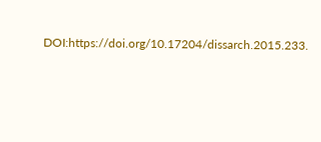DOI:https://doi.org/10.17204/dissarch.2015.233.